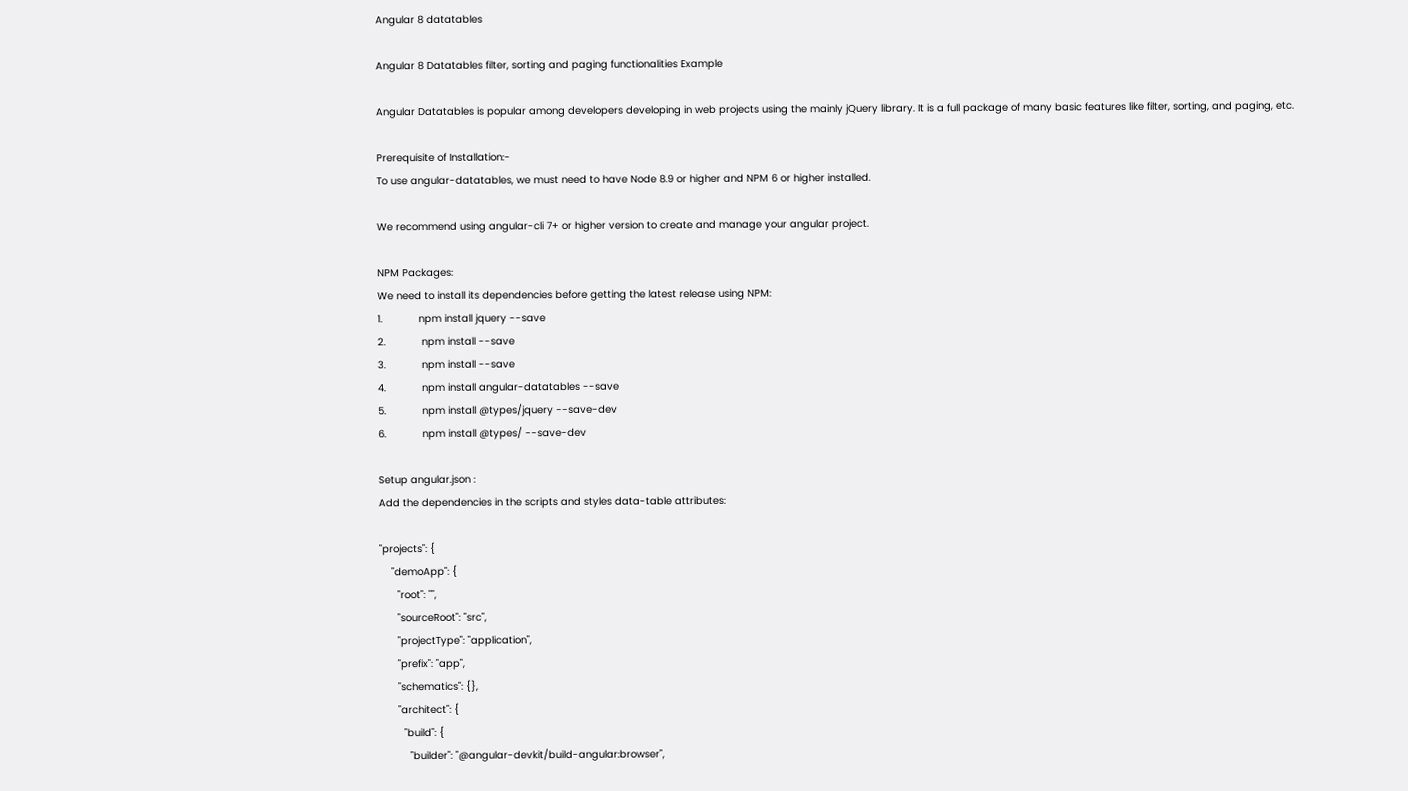Angular 8 datatables

Angular 8 Datatables filter, sorting and paging functionalities Example

Angular Datatables is popular among developers developing in web projects using the mainly jQuery library. It is a full package of many basic features like filter, sorting, and paging, etc.

Prerequisite of Installation:-
To use angular-datatables, we must need to have Node 8.9 or higher and NPM 6 or higher installed.

We recommend using angular-cli 7+ or higher version to create and manage your angular project.

NPM Packages:
We need to install its dependencies before getting the latest release using NPM:
1.            npm install jquery --save
2.            npm install --save
3.            npm install --save
4.            npm install angular-datatables --save
5.            npm install @types/jquery --save-dev
6.            npm install @types/ --save-dev

Setup angular.json :
Add the dependencies in the scripts and styles data-table attributes:

"projects": {
    "demoApp": {
      "root": "",
      "sourceRoot": "src",
      "projectType": "application",
      "prefix": "app",
      "schematics": {},
      "architect": {
        "build": {
          "builder": "@angular-devkit/build-angular:browser",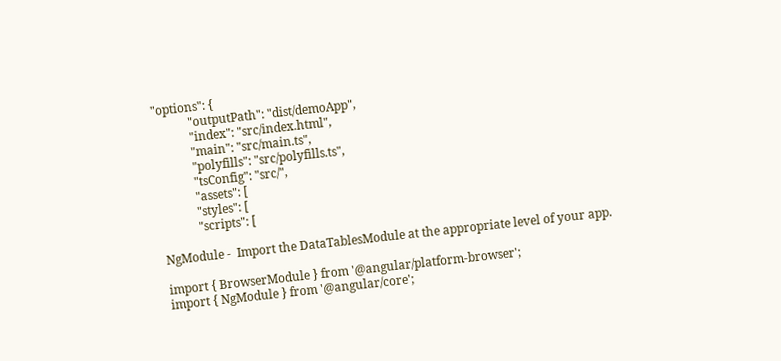"options": {
            "outputPath": "dist/demoApp",
            "index": "src/index.html",
            "main": "src/main.ts",
            "polyfills": "src/polyfills.ts",
            "tsConfig": "src/",
            "assets": [
            "styles": [
            "scripts": [

NgModule -  Import the DataTablesModule at the appropriate level of your app.

import { BrowserModule } from '@angular/platform-browser';
import { NgModule } from '@angular/core';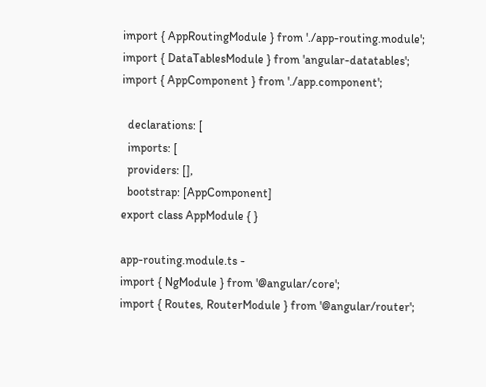import { AppRoutingModule } from './app-routing.module';
import { DataTablesModule } from 'angular-datatables';
import { AppComponent } from './app.component';

  declarations: [
  imports: [
  providers: [],
  bootstrap: [AppComponent]
export class AppModule { }

app-routing.module.ts -
import { NgModule } from '@angular/core';
import { Routes, RouterModule } from '@angular/router';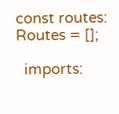const routes: Routes = [];

  imports: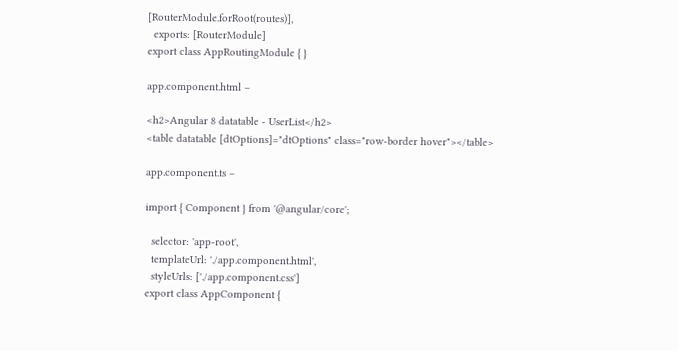[RouterModule.forRoot(routes)],
  exports: [RouterModule]
export class AppRoutingModule { }

app.component.html –

<h2>Angular 8 datatable - UserList</h2>
<table datatable [dtOptions]="dtOptions" class="row-border hover"></table>

app.component.ts –

import { Component } from '@angular/core';

  selector: 'app-root',
  templateUrl: './app.component.html',
  styleUrls: ['./app.component.css']
export class AppComponent {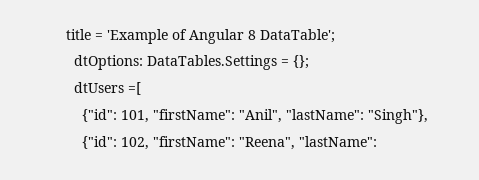title = 'Example of Angular 8 DataTable';
  dtOptions: DataTables.Settings = {};
  dtUsers =[
    {"id": 101, "firstName": "Anil", "lastName": "Singh"},
    {"id": 102, "firstName": "Reena", "lastName":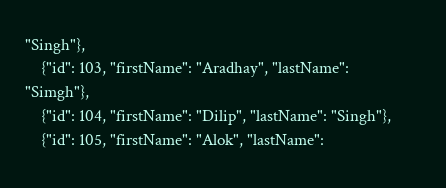"Singh"},
    {"id": 103, "firstName": "Aradhay", "lastName": "Simgh"},
    {"id": 104, "firstName": "Dilip", "lastName": "Singh"},
    {"id": 105, "firstName": "Alok", "lastName":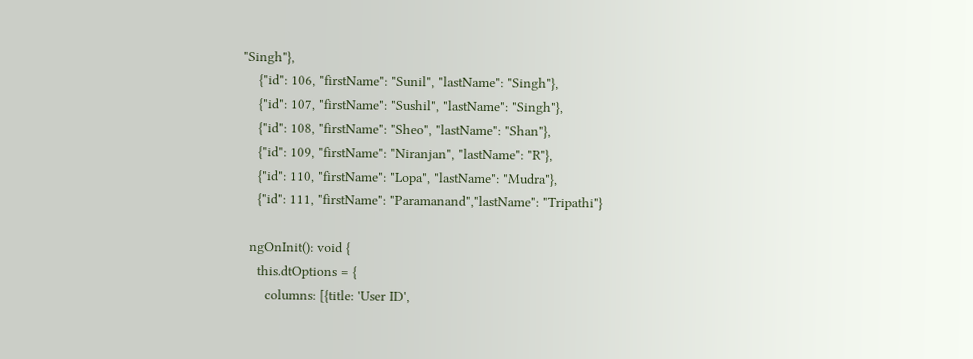"Singh"},
    {"id": 106, "firstName": "Sunil", "lastName": "Singh"},
    {"id": 107, "firstName": "Sushil", "lastName": "Singh"},
    {"id": 108, "firstName": "Sheo", "lastName": "Shan"},
    {"id": 109, "firstName": "Niranjan", "lastName": "R"},
    {"id": 110, "firstName": "Lopa", "lastName": "Mudra"},
    {"id": 111, "firstName": "Paramanand","lastName": "Tripathi"}

  ngOnInit(): void {
    this.dtOptions = {
      columns: [{title: 'User ID',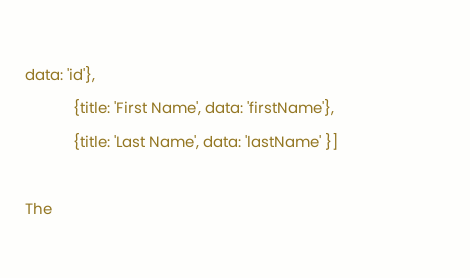data: 'id'},
            {title: 'First Name', data: 'firstName'},
            {title: 'Last Name', data: 'lastName' }]

The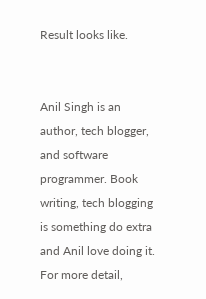Result looks like.


Anil Singh is an author, tech blogger, and software programmer. Book writing, tech blogging is something do extra and Anil love doing it. For more detail,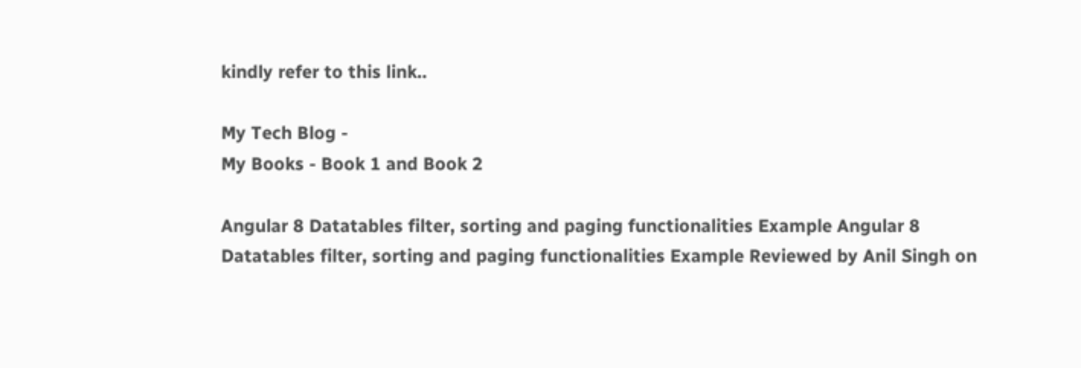kindly refer to this link..

My Tech Blog -
My Books - Book 1 and Book 2

Angular 8 Datatables filter, sorting and paging functionalities Example Angular 8 Datatables filter, sorting and paging functionalities Example Reviewed by Anil Singh on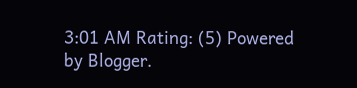3:01 AM Rating: (5) Powered by Blogger.